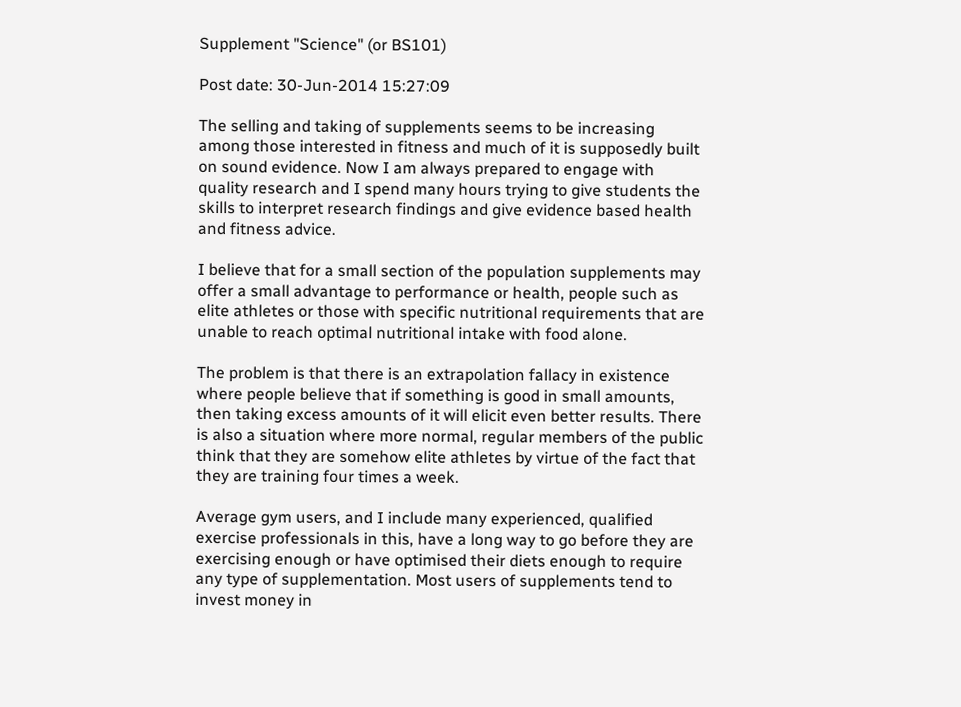Supplement "Science" (or BS101)

Post date: 30-Jun-2014 15:27:09

The selling and taking of supplements seems to be increasing among those interested in fitness and much of it is supposedly built on sound evidence. Now I am always prepared to engage with quality research and I spend many hours trying to give students the skills to interpret research findings and give evidence based health and fitness advice.

I believe that for a small section of the population supplements may offer a small advantage to performance or health, people such as elite athletes or those with specific nutritional requirements that are unable to reach optimal nutritional intake with food alone.

The problem is that there is an extrapolation fallacy in existence where people believe that if something is good in small amounts, then taking excess amounts of it will elicit even better results. There is also a situation where more normal, regular members of the public think that they are somehow elite athletes by virtue of the fact that they are training four times a week.

Average gym users, and I include many experienced, qualified exercise professionals in this, have a long way to go before they are exercising enough or have optimised their diets enough to require any type of supplementation. Most users of supplements tend to invest money in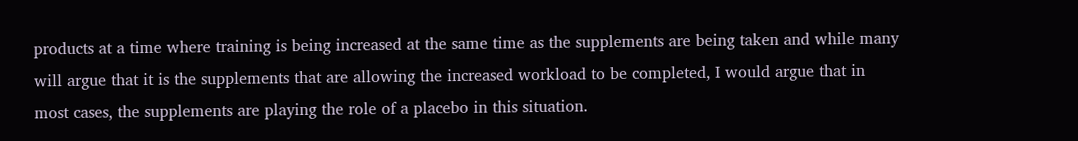products at a time where training is being increased at the same time as the supplements are being taken and while many will argue that it is the supplements that are allowing the increased workload to be completed, I would argue that in most cases, the supplements are playing the role of a placebo in this situation.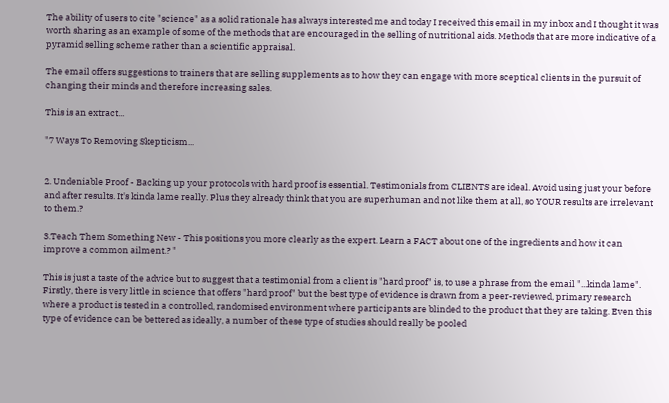The ability of users to cite "science" as a solid rationale has always interested me and today I received this email in my inbox and I thought it was worth sharing as an example of some of the methods that are encouraged in the selling of nutritional aids. Methods that are more indicative of a pyramid selling scheme rather than a scientific appraisal.

The email offers suggestions to trainers that are selling supplements as to how they can engage with more sceptical clients in the pursuit of changing their minds and therefore increasing sales.

This is an extract...

"7 Ways To Removing Skepticism...


2. Undeniable Proof - Backing up your protocols with hard proof is essential. Testimonials from CLIENTS are ideal. Avoid using just your before and after results. It's kinda lame really. Plus they already think that you are superhuman and not like them at all, so YOUR results are irrelevant to them.?

3.Teach Them Something New - This positions you more clearly as the expert. Learn a FACT about one of the ingredients and how it can improve a common ailment.? "

This is just a taste of the advice but to suggest that a testimonial from a client is "hard proof" is, to use a phrase from the email "...kinda lame". Firstly, there is very little in science that offers "hard proof" but the best type of evidence is drawn from a peer-reviewed, primary research where a product is tested in a controlled, randomised environment where participants are blinded to the product that they are taking. Even this type of evidence can be bettered as ideally, a number of these type of studies should really be pooled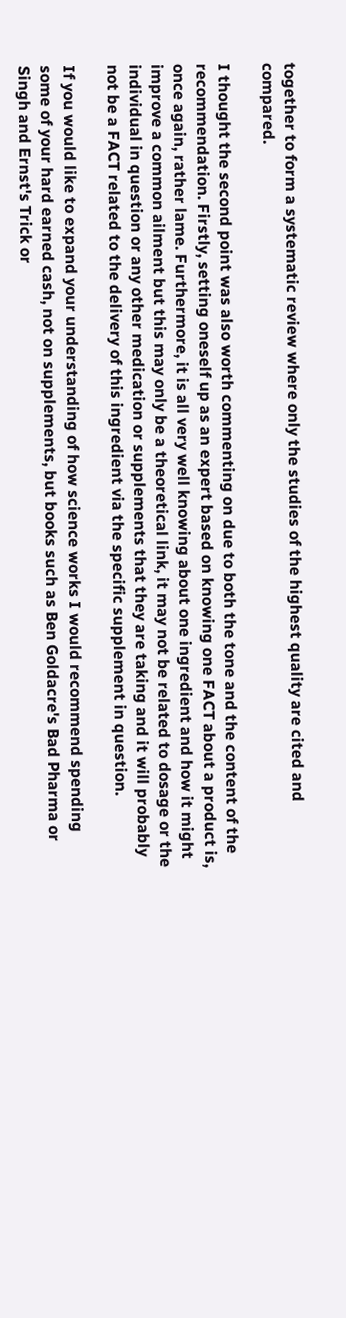together to form a systematic review where only the studies of the highest quality are cited and compared.

I thought the second point was also worth commenting on due to both the tone and the content of the recommendation. Firstly, setting oneself up as an expert based on knowing one FACT about a product is, once again, rather lame. Furthermore, it is all very well knowing about one ingredient and how it might improve a common ailment but this may only be a theoretical link, it may not be related to dosage or the individual in question or any other medication or supplements that they are taking and it will probably not be a FACT related to the delivery of this ingredient via the specific supplement in question.

If you would like to expand your understanding of how science works I would recommend spending some of your hard earned cash, not on supplements, but books such as Ben Goldacre's Bad Pharma or Singh and Ernst's Trick or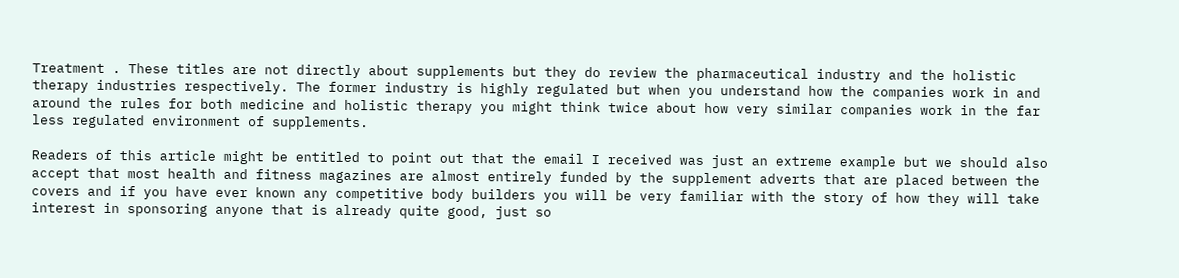Treatment . These titles are not directly about supplements but they do review the pharmaceutical industry and the holistic therapy industries respectively. The former industry is highly regulated but when you understand how the companies work in and around the rules for both medicine and holistic therapy you might think twice about how very similar companies work in the far less regulated environment of supplements.

Readers of this article might be entitled to point out that the email I received was just an extreme example but we should also accept that most health and fitness magazines are almost entirely funded by the supplement adverts that are placed between the covers and if you have ever known any competitive body builders you will be very familiar with the story of how they will take interest in sponsoring anyone that is already quite good, just so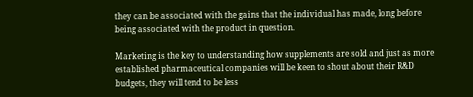they can be associated with the gains that the individual has made, long before being associated with the product in question.

Marketing is the key to understanding how supplements are sold and just as more established pharmaceutical companies will be keen to shout about their R&D budgets, they will tend to be less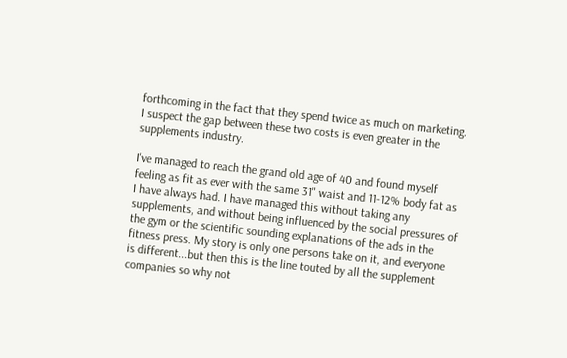forthcoming in the fact that they spend twice as much on marketing. I suspect the gap between these two costs is even greater in the supplements industry.

I've managed to reach the grand old age of 40 and found myself feeling as fit as ever with the same 31" waist and 11-12% body fat as I have always had. I have managed this without taking any supplements, and without being influenced by the social pressures of the gym or the scientific sounding explanations of the ads in the fitness press. My story is only one persons take on it, and everyone is different...but then this is the line touted by all the supplement companies so why not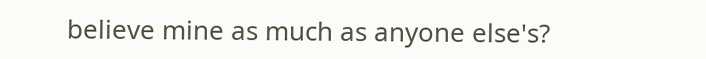believe mine as much as anyone else's?